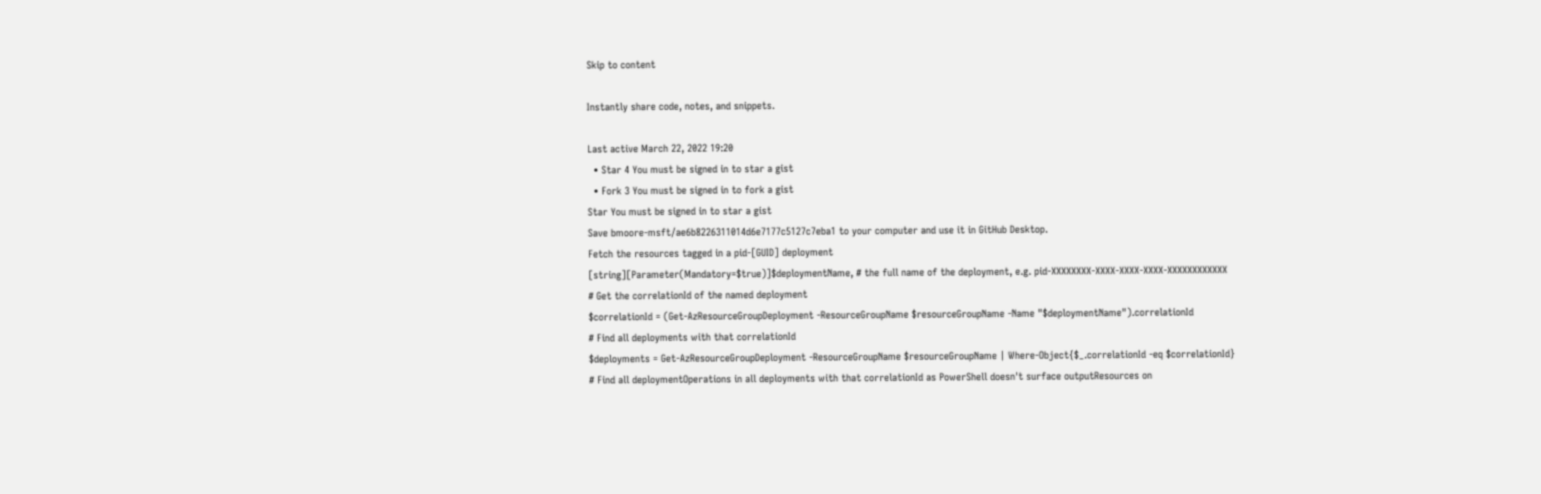Skip to content

Instantly share code, notes, and snippets.

Last active March 22, 2022 19:20
  • Star 4 You must be signed in to star a gist
  • Fork 3 You must be signed in to fork a gist
Star You must be signed in to star a gist
Save bmoore-msft/ae6b8226311014d6e7177c5127c7eba1 to your computer and use it in GitHub Desktop.
Fetch the resources tagged in a pid-[GUID] deployment
[string][Parameter(Mandatory=$true)]$deploymentName, # the full name of the deployment, e.g. pid-XXXXXXXX-XXXX-XXXX-XXXX-XXXXXXXXXXXX
# Get the correlationId of the named deployment
$correlationId = (Get-AzResourceGroupDeployment -ResourceGroupName $resourceGroupName -Name "$deploymentName").correlationId
# Find all deployments with that correlationId
$deployments = Get-AzResourceGroupDeployment -ResourceGroupName $resourceGroupName | Where-Object{$_.correlationId -eq $correlationId}
# Find all deploymentOperations in all deployments with that correlationId as PowerShell doesn't surface outputResources on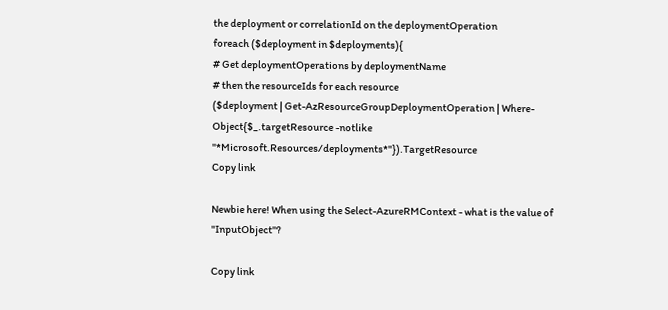the deployment or correlationId on the deploymentOperation
foreach ($deployment in $deployments){
# Get deploymentOperations by deploymentName
# then the resourceIds for each resource
($deployment | Get-AzResourceGroupDeploymentOperation | Where-Object{$_.targetResource -notlike "*Microsoft.Resources/deployments*"}).TargetResource
Copy link

Newbie here! When using the Select-AzureRMContext - what is the value of "InputObject"?

Copy link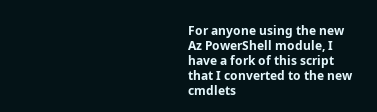For anyone using the new Az PowerShell module, I have a fork of this script that I converted to the new cmdlets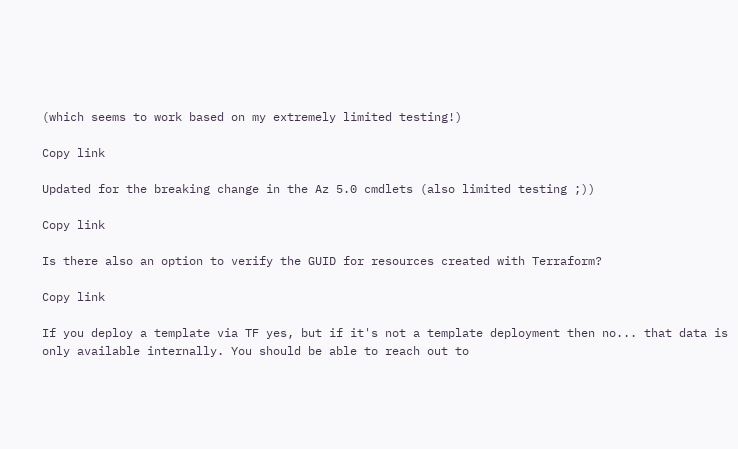(which seems to work based on my extremely limited testing!)

Copy link

Updated for the breaking change in the Az 5.0 cmdlets (also limited testing ;))

Copy link

Is there also an option to verify the GUID for resources created with Terraform?

Copy link

If you deploy a template via TF yes, but if it's not a template deployment then no... that data is only available internally. You should be able to reach out to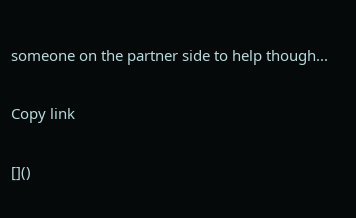someone on the partner side to help though...

Copy link

[]()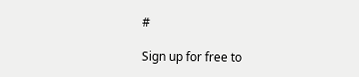#

Sign up for free to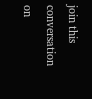join this conversation on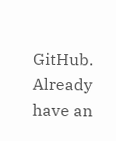GitHub. Already have an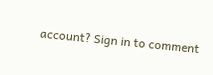account? Sign in to comment